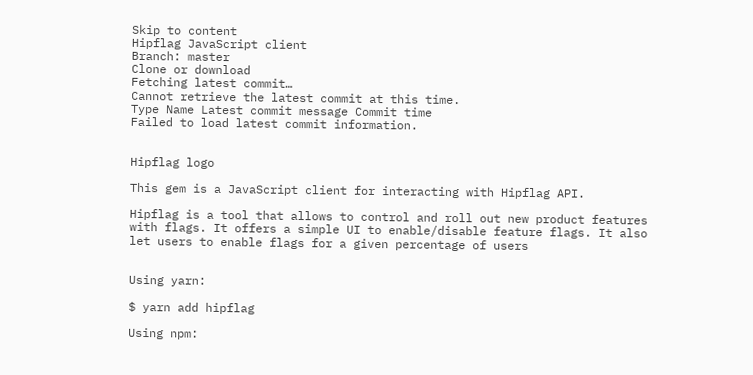Skip to content
Hipflag JavaScript client
Branch: master
Clone or download
Fetching latest commit…
Cannot retrieve the latest commit at this time.
Type Name Latest commit message Commit time
Failed to load latest commit information.


Hipflag logo

This gem is a JavaScript client for interacting with Hipflag API.

Hipflag is a tool that allows to control and roll out new product features with flags. It offers a simple UI to enable/disable feature flags. It also let users to enable flags for a given percentage of users


Using yarn:

$ yarn add hipflag

Using npm: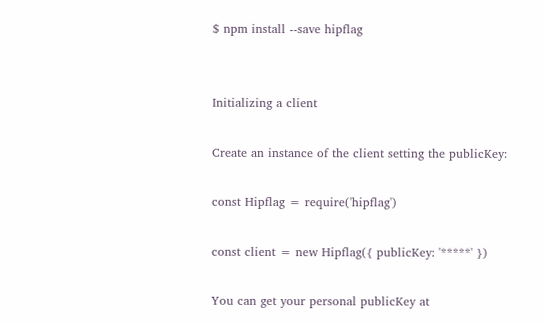$ npm install --save hipflag


Initializing a client

Create an instance of the client setting the publicKey:

const Hipflag = require('hipflag')

const client = new Hipflag({ publicKey: '*****' })

You can get your personal publicKey at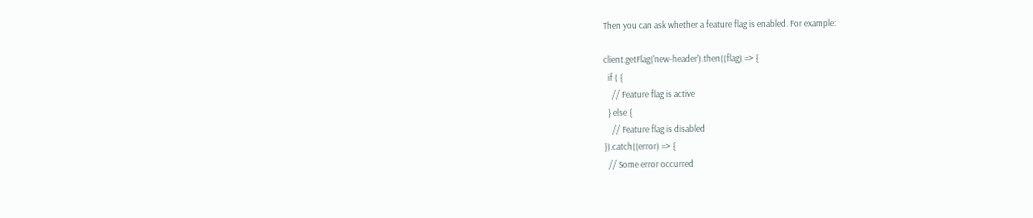Then you can ask whether a feature flag is enabled. For example:

client.getFlag('new-header').then((flag) => {
  if ( {
    // Feature flag is active
  } else {
    // Feature flag is disabled
}).catch((error) => {
  // Some error occurred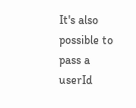It's also possible to pass a userId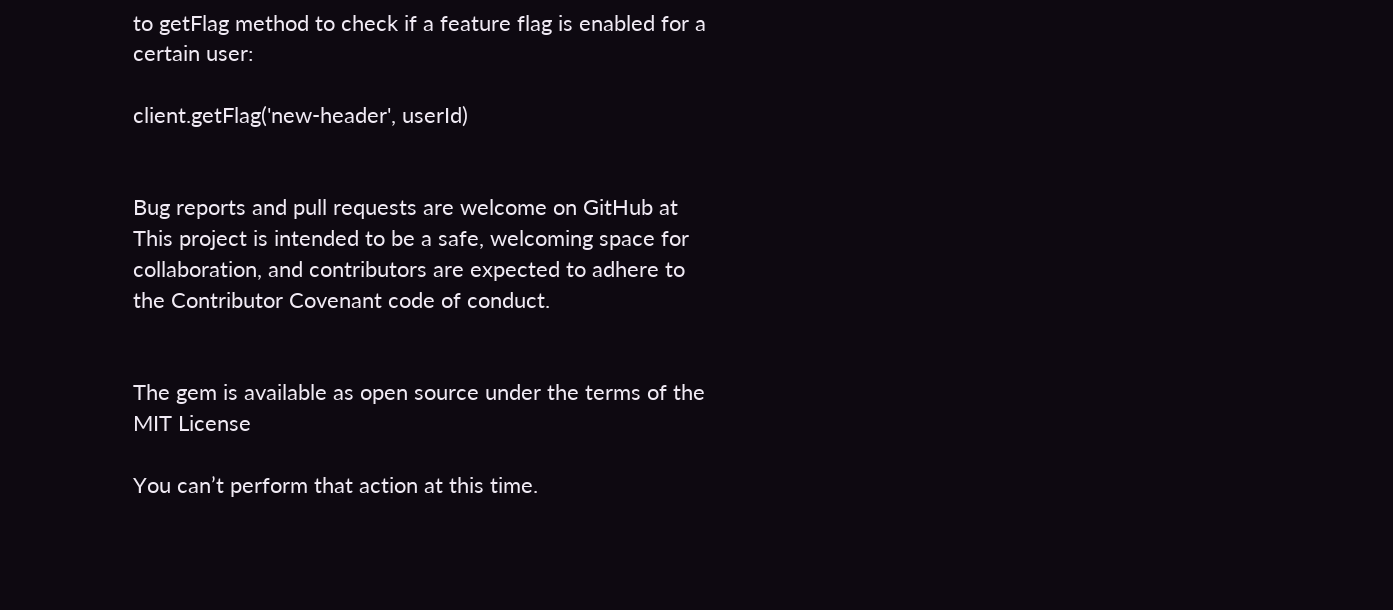to getFlag method to check if a feature flag is enabled for a certain user:

client.getFlag('new-header', userId)


Bug reports and pull requests are welcome on GitHub at This project is intended to be a safe, welcoming space for collaboration, and contributors are expected to adhere to the Contributor Covenant code of conduct.


The gem is available as open source under the terms of the MIT License

You can’t perform that action at this time.